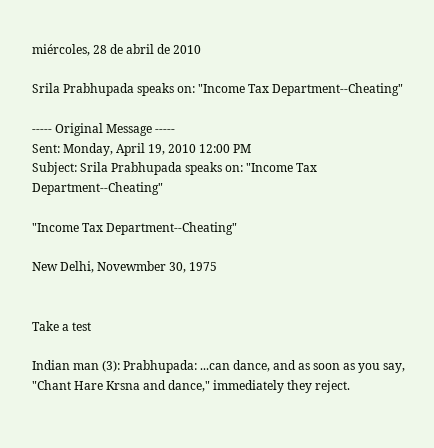miércoles, 28 de abril de 2010

Srila Prabhupada speaks on: "Income Tax Department--Cheating"

----- Original Message -----
Sent: Monday, April 19, 2010 12:00 PM
Subject: Srila Prabhupada speaks on: "Income Tax Department--Cheating"

"Income Tax Department--Cheating"

New Delhi, Novewmber 30, 1975


Take a test

Indian man (3): Prabhupada: ...can dance, and as soon as you say, "Chant Hare Krsna and dance," immediately they reject.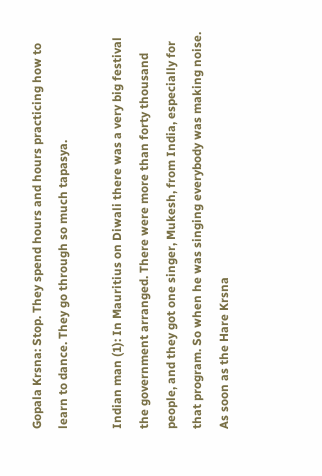Gopala Krsna: Stop. They spend hours and hours practicing how to learn to dance. They go through so much tapasya.

Indian man (1): In Mauritius on Diwali there was a very big festival the government arranged. There were more than forty thousand people, and they got one singer, Mukesh, from India, especially for that program. So when he was singing everybody was making noise. As soon as the Hare Krsna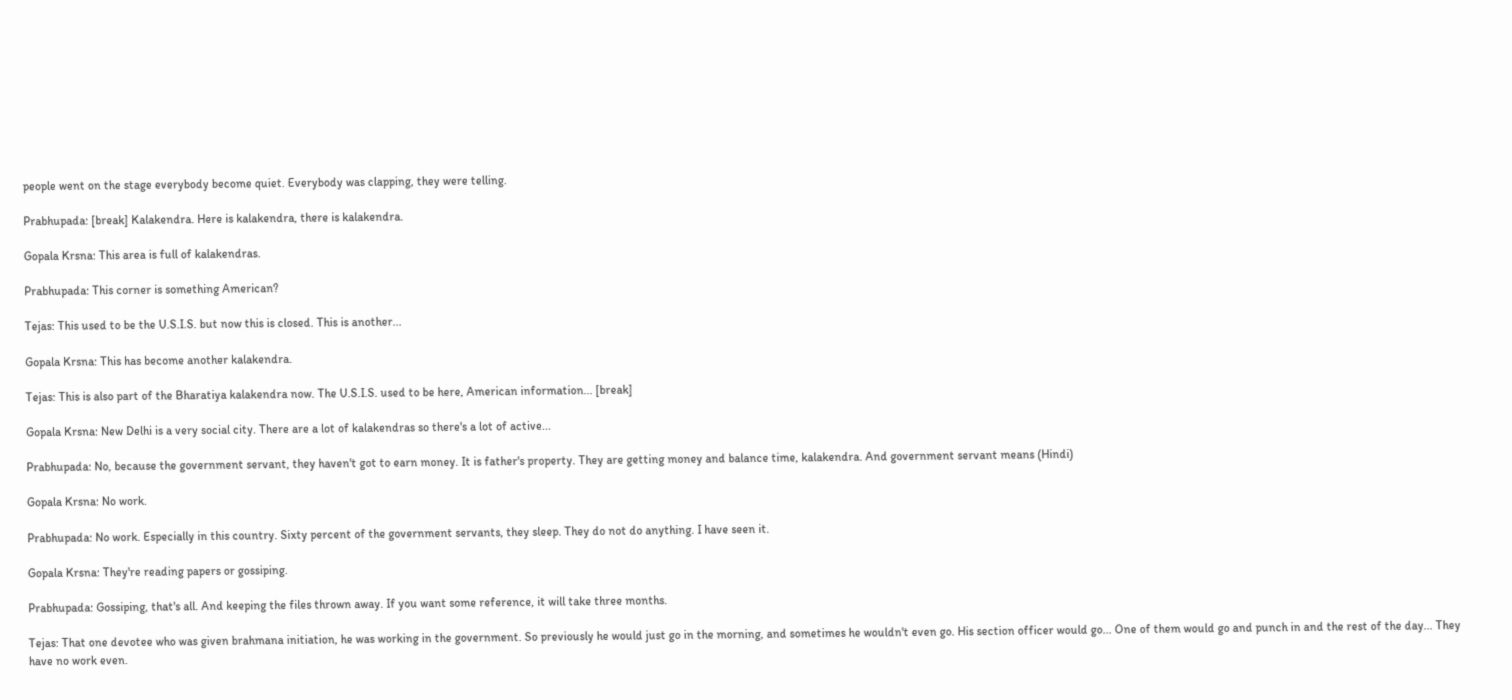people went on the stage everybody become quiet. Everybody was clapping, they were telling.

Prabhupada: [break] Kalakendra. Here is kalakendra, there is kalakendra.

Gopala Krsna: This area is full of kalakendras.

Prabhupada: This corner is something American?

Tejas: This used to be the U.S.I.S. but now this is closed. This is another...

Gopala Krsna: This has become another kalakendra.

Tejas: This is also part of the Bharatiya kalakendra now. The U.S.I.S. used to be here, American information... [break]

Gopala Krsna: New Delhi is a very social city. There are a lot of kalakendras so there's a lot of active...

Prabhupada: No, because the government servant, they haven't got to earn money. It is father's property. They are getting money and balance time, kalakendra. And government servant means (Hindi)

Gopala Krsna: No work.

Prabhupada: No work. Especially in this country. Sixty percent of the government servants, they sleep. They do not do anything. I have seen it.

Gopala Krsna: They're reading papers or gossiping.

Prabhupada: Gossiping, that's all. And keeping the files thrown away. If you want some reference, it will take three months.

Tejas: That one devotee who was given brahmana initiation, he was working in the government. So previously he would just go in the morning, and sometimes he wouldn't even go. His section officer would go... One of them would go and punch in and the rest of the day... They have no work even.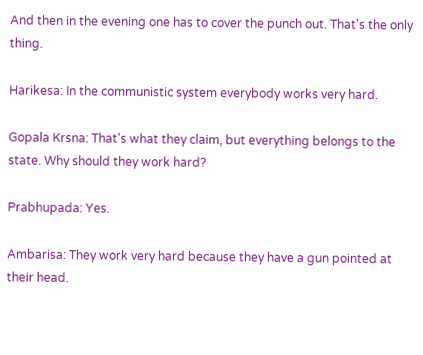And then in the evening one has to cover the punch out. That's the only thing.

Harikesa: In the communistic system everybody works very hard.

Gopala Krsna: That's what they claim, but everything belongs to the state. Why should they work hard?

Prabhupada: Yes.

Ambarisa: They work very hard because they have a gun pointed at their head.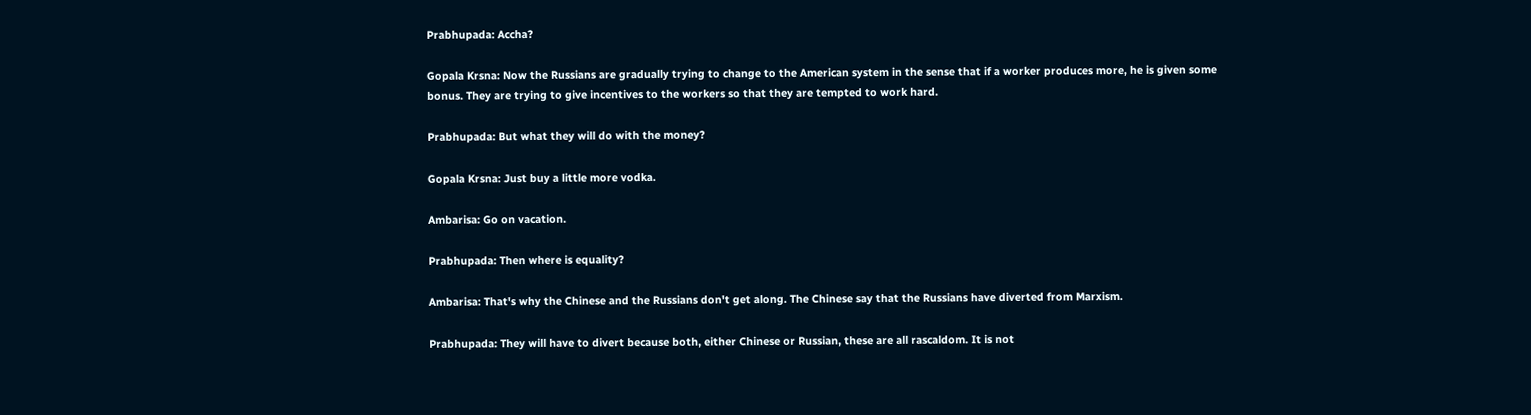Prabhupada: Accha?

Gopala Krsna: Now the Russians are gradually trying to change to the American system in the sense that if a worker produces more, he is given some bonus. They are trying to give incentives to the workers so that they are tempted to work hard.

Prabhupada: But what they will do with the money?

Gopala Krsna: Just buy a little more vodka.

Ambarisa: Go on vacation.

Prabhupada: Then where is equality?

Ambarisa: That's why the Chinese and the Russians don't get along. The Chinese say that the Russians have diverted from Marxism.

Prabhupada: They will have to divert because both, either Chinese or Russian, these are all rascaldom. It is not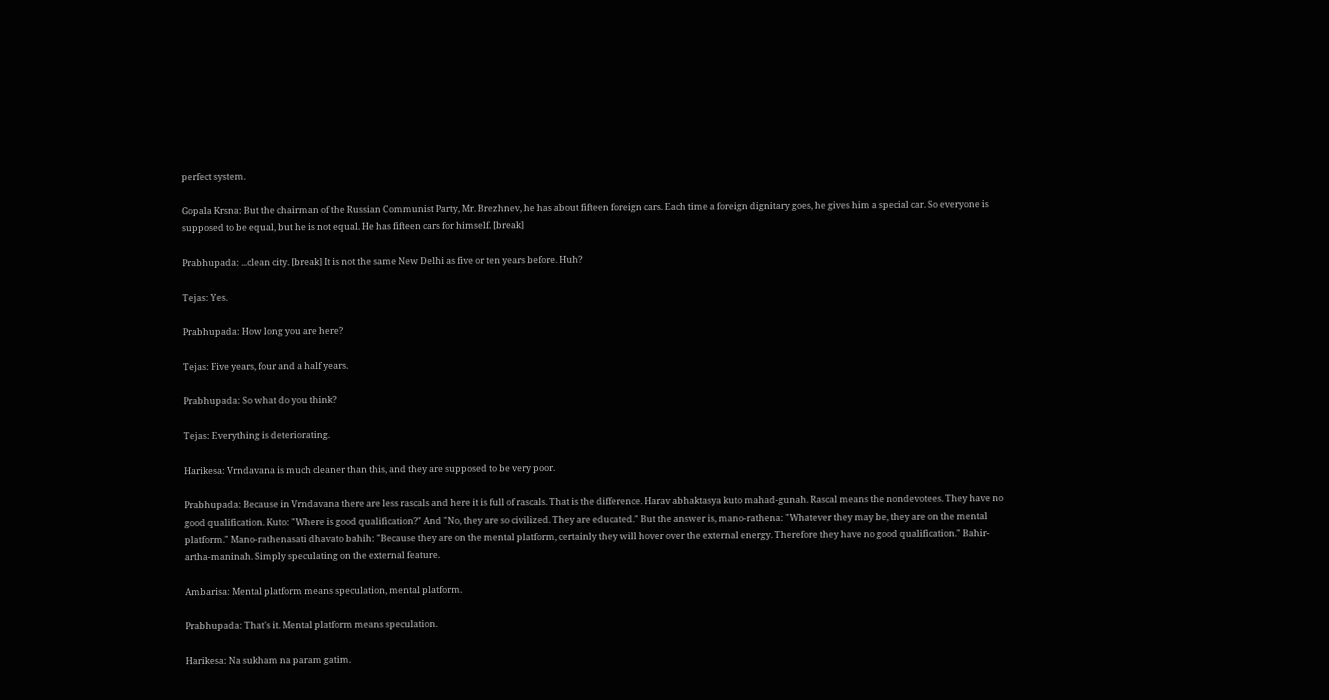perfect system.

Gopala Krsna: But the chairman of the Russian Communist Party, Mr. Brezhnev, he has about fifteen foreign cars. Each time a foreign dignitary goes, he gives him a special car. So everyone is supposed to be equal, but he is not equal. He has fifteen cars for himself. [break]

Prabhupada: ...clean city. [break] It is not the same New Delhi as five or ten years before. Huh?

Tejas: Yes.

Prabhupada: How long you are here?

Tejas: Five years, four and a half years.

Prabhupada: So what do you think?

Tejas: Everything is deteriorating.

Harikesa: Vrndavana is much cleaner than this, and they are supposed to be very poor.

Prabhupada: Because in Vrndavana there are less rascals and here it is full of rascals. That is the difference. Harav abhaktasya kuto mahad-gunah. Rascal means the nondevotees. They have no good qualification. Kuto: "Where is good qualification?" And "No, they are so civilized. They are educated." But the answer is, mano-rathena: "Whatever they may be, they are on the mental platform." Mano-rathenasati dhavato bahih: "Because they are on the mental platform, certainly they will hover over the external energy. Therefore they have no good qualification." Bahir-artha-maninah. Simply speculating on the external feature.

Ambarisa: Mental platform means speculation, mental platform.

Prabhupada: That's it. Mental platform means speculation.

Harikesa: Na sukham na param gatim.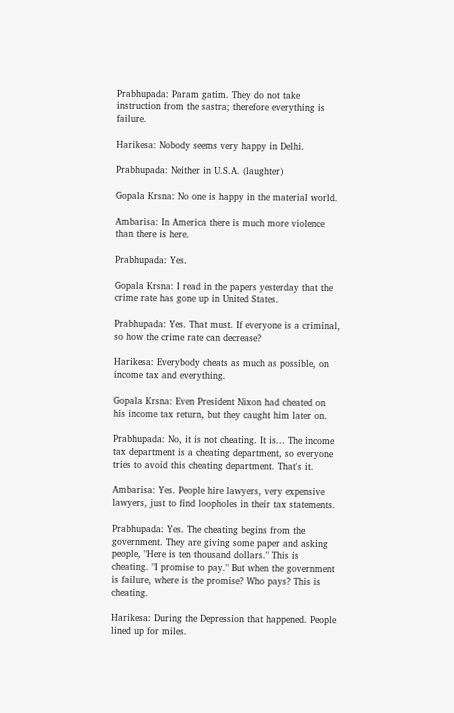Prabhupada: Param gatim. They do not take instruction from the sastra; therefore everything is failure.

Harikesa: Nobody seems very happy in Delhi.

Prabhupada: Neither in U.S.A. (laughter)

Gopala Krsna: No one is happy in the material world.

Ambarisa: In America there is much more violence than there is here.

Prabhupada: Yes.

Gopala Krsna: I read in the papers yesterday that the crime rate has gone up in United States.

Prabhupada: Yes. That must. If everyone is a criminal, so how the crime rate can decrease?

Harikesa: Everybody cheats as much as possible, on income tax and everything.

Gopala Krsna: Even President Nixon had cheated on his income tax return, but they caught him later on.

Prabhupada: No, it is not cheating. It is... The income tax department is a cheating department, so everyone tries to avoid this cheating department. That's it.

Ambarisa: Yes. People hire lawyers, very expensive lawyers, just to find loopholes in their tax statements.

Prabhupada: Yes. The cheating begins from the government. They are giving some paper and asking people, "Here is ten thousand dollars." This is cheating. "I promise to pay." But when the government is failure, where is the promise? Who pays? This is cheating.

Harikesa: During the Depression that happened. People lined up for miles.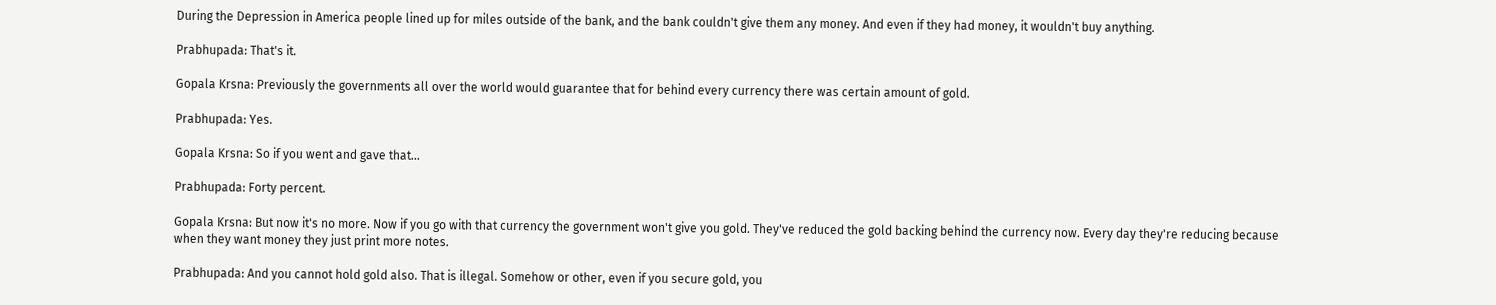During the Depression in America people lined up for miles outside of the bank, and the bank couldn't give them any money. And even if they had money, it wouldn't buy anything.

Prabhupada: That's it.

Gopala Krsna: Previously the governments all over the world would guarantee that for behind every currency there was certain amount of gold.

Prabhupada: Yes.

Gopala Krsna: So if you went and gave that...

Prabhupada: Forty percent.

Gopala Krsna: But now it's no more. Now if you go with that currency the government won't give you gold. They've reduced the gold backing behind the currency now. Every day they're reducing because when they want money they just print more notes.

Prabhupada: And you cannot hold gold also. That is illegal. Somehow or other, even if you secure gold, you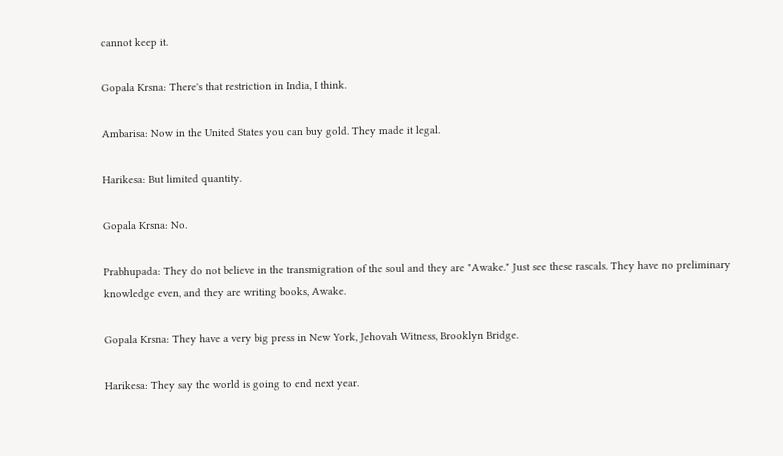cannot keep it.

Gopala Krsna: There's that restriction in India, I think.

Ambarisa: Now in the United States you can buy gold. They made it legal.

Harikesa: But limited quantity.

Gopala Krsna: No.

Prabhupada: They do not believe in the transmigration of the soul and they are "Awake." Just see these rascals. They have no preliminary knowledge even, and they are writing books, Awake.

Gopala Krsna: They have a very big press in New York, Jehovah Witness, Brooklyn Bridge.

Harikesa: They say the world is going to end next year.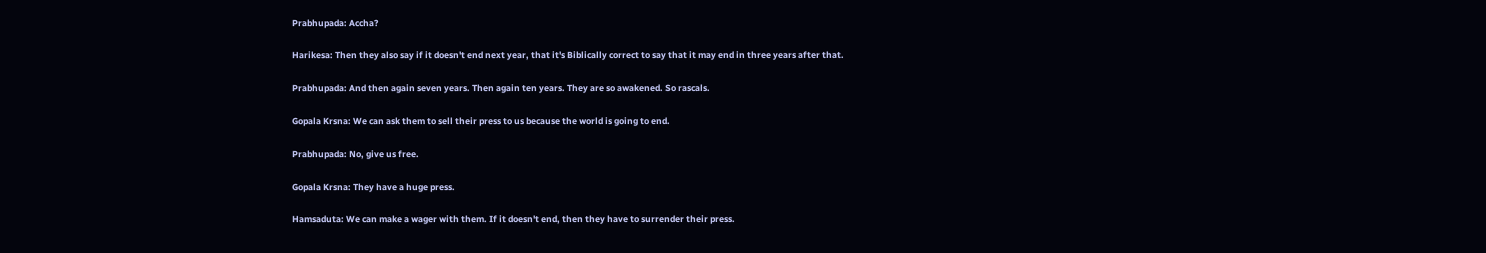Prabhupada: Accha?

Harikesa: Then they also say if it doesn't end next year, that it's Biblically correct to say that it may end in three years after that.

Prabhupada: And then again seven years. Then again ten years. They are so awakened. So rascals.

Gopala Krsna: We can ask them to sell their press to us because the world is going to end.

Prabhupada: No, give us free.

Gopala Krsna: They have a huge press.

Hamsaduta: We can make a wager with them. If it doesn't end, then they have to surrender their press.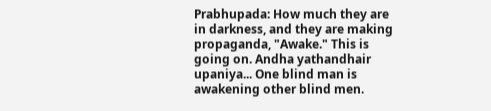Prabhupada: How much they are in darkness, and they are making propaganda, "Awake." This is going on. Andha yathandhair upaniya... One blind man is awakening other blind men.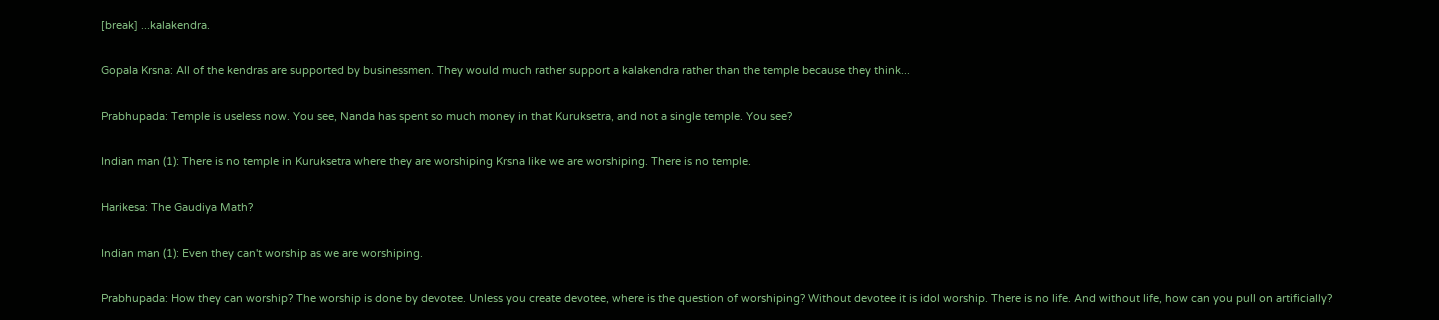[break] ...kalakendra.

Gopala Krsna: All of the kendras are supported by businessmen. They would much rather support a kalakendra rather than the temple because they think...

Prabhupada: Temple is useless now. You see, Nanda has spent so much money in that Kuruksetra, and not a single temple. You see?

Indian man (1): There is no temple in Kuruksetra where they are worshiping Krsna like we are worshiping. There is no temple.

Harikesa: The Gaudiya Math?

Indian man (1): Even they can't worship as we are worshiping.

Prabhupada: How they can worship? The worship is done by devotee. Unless you create devotee, where is the question of worshiping? Without devotee it is idol worship. There is no life. And without life, how can you pull on artificially?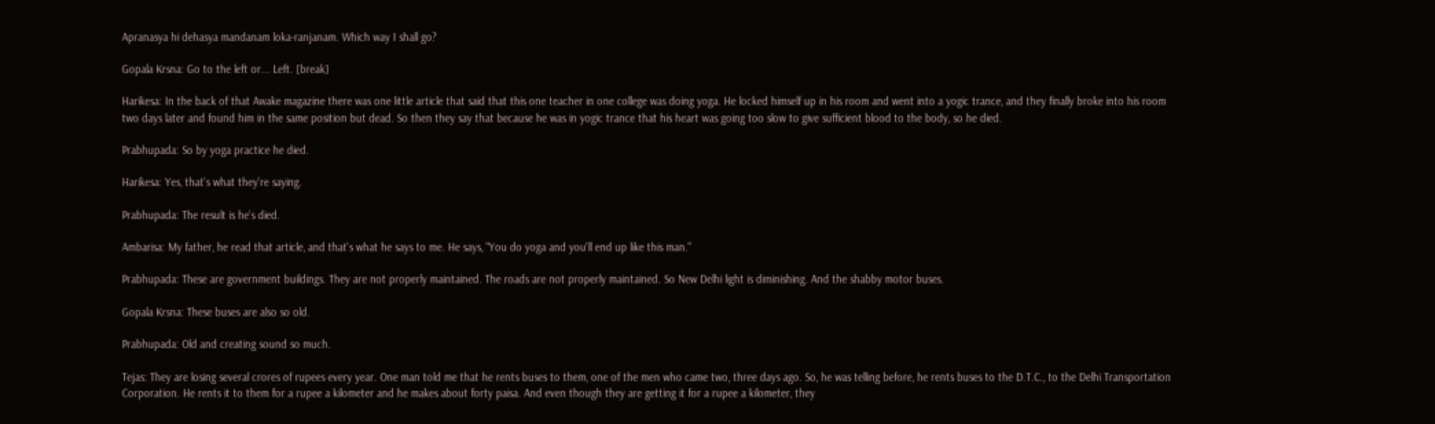Apranasya hi dehasya mandanam loka-ranjanam. Which way I shall go?

Gopala Krsna: Go to the left or... Left. [break]

Harikesa: In the back of that Awake magazine there was one little article that said that this one teacher in one college was doing yoga. He locked himself up in his room and went into a yogic trance, and they finally broke into his room two days later and found him in the same position but dead. So then they say that because he was in yogic trance that his heart was going too slow to give sufficient blood to the body, so he died.

Prabhupada: So by yoga practice he died.

Harikesa: Yes, that's what they're saying.

Prabhupada: The result is he's died.

Ambarisa: My father, he read that article, and that's what he says to me. He says, "You do yoga and you'll end up like this man."

Prabhupada: These are government buildings. They are not properly maintained. The roads are not properly maintained. So New Delhi light is diminishing. And the shabby motor buses.

Gopala Krsna: These buses are also so old.

Prabhupada: Old and creating sound so much.

Tejas: They are losing several crores of rupees every year. One man told me that he rents buses to them, one of the men who came two, three days ago. So, he was telling before, he rents buses to the D.T.C., to the Delhi Transportation Corporation. He rents it to them for a rupee a kilometer and he makes about forty paisa. And even though they are getting it for a rupee a kilometer, they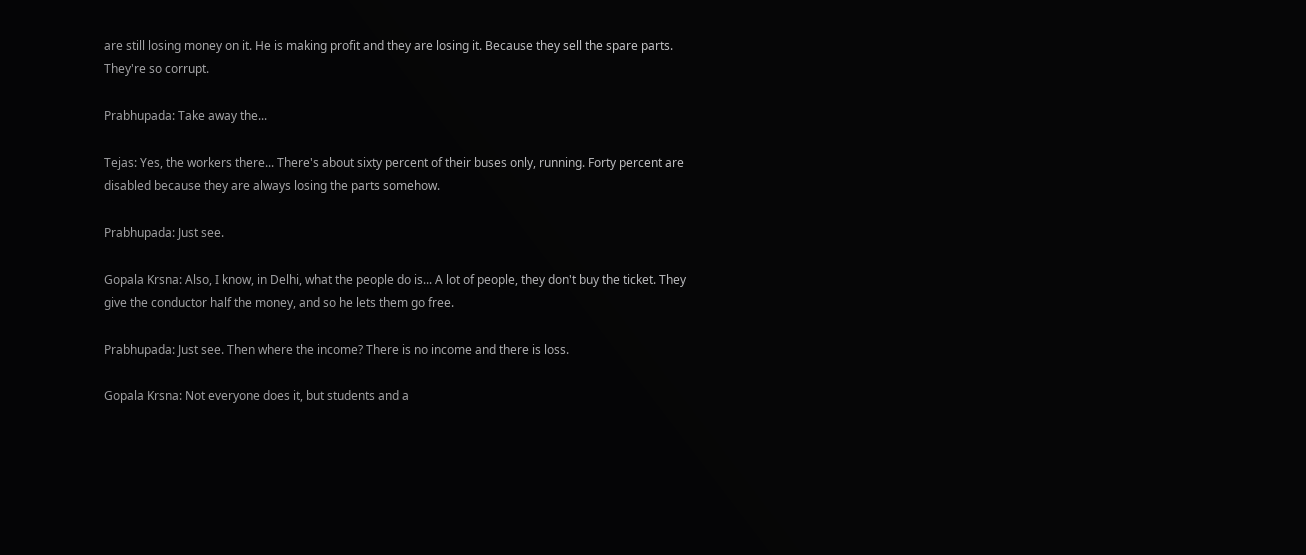are still losing money on it. He is making profit and they are losing it. Because they sell the spare parts. They're so corrupt.

Prabhupada: Take away the...

Tejas: Yes, the workers there... There's about sixty percent of their buses only, running. Forty percent are disabled because they are always losing the parts somehow.

Prabhupada: Just see.

Gopala Krsna: Also, I know, in Delhi, what the people do is... A lot of people, they don't buy the ticket. They give the conductor half the money, and so he lets them go free.

Prabhupada: Just see. Then where the income? There is no income and there is loss.

Gopala Krsna: Not everyone does it, but students and a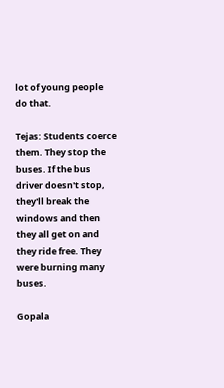lot of young people do that.

Tejas: Students coerce them. They stop the buses. If the bus driver doesn't stop, they'll break the windows and then they all get on and they ride free. They were burning many buses.

Gopala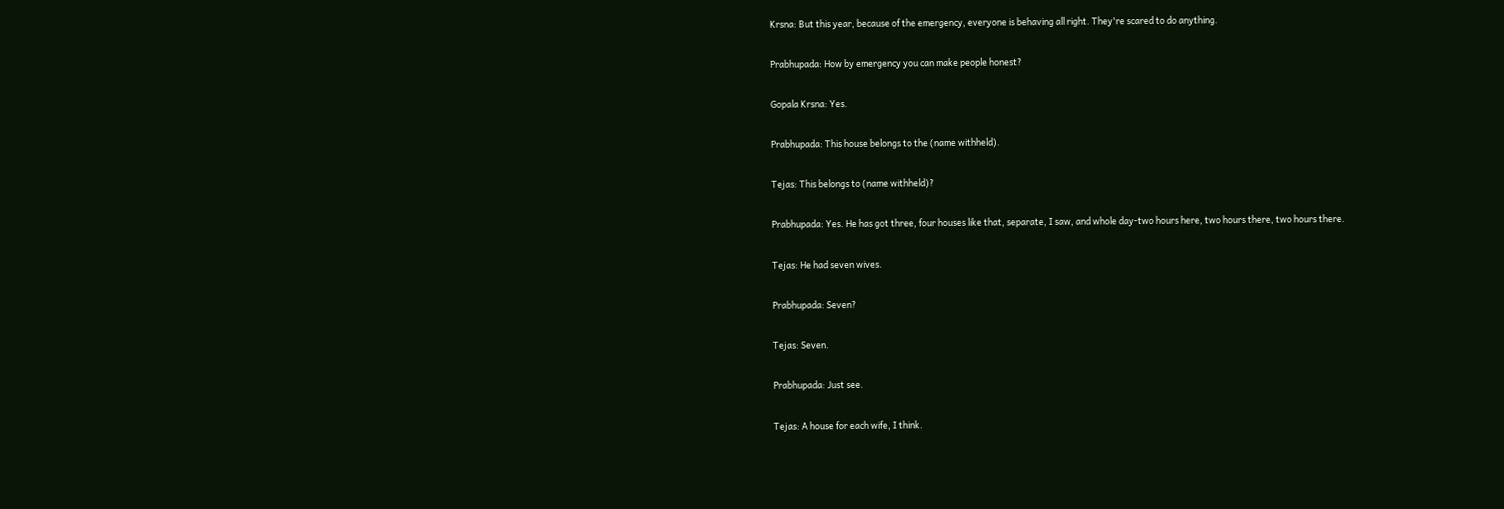Krsna: But this year, because of the emergency, everyone is behaving all right. They're scared to do anything.

Prabhupada: How by emergency you can make people honest?

Gopala Krsna: Yes.

Prabhupada: This house belongs to the (name withheld).

Tejas: This belongs to (name withheld)?

Prabhupada: Yes. He has got three, four houses like that, separate, I saw, and whole day-two hours here, two hours there, two hours there.

Tejas: He had seven wives.

Prabhupada: Seven?

Tejas: Seven.

Prabhupada: Just see.

Tejas: A house for each wife, I think.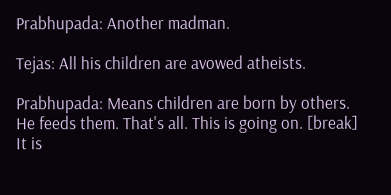Prabhupada: Another madman.

Tejas: All his children are avowed atheists.

Prabhupada: Means children are born by others. He feeds them. That's all. This is going on. [break] It is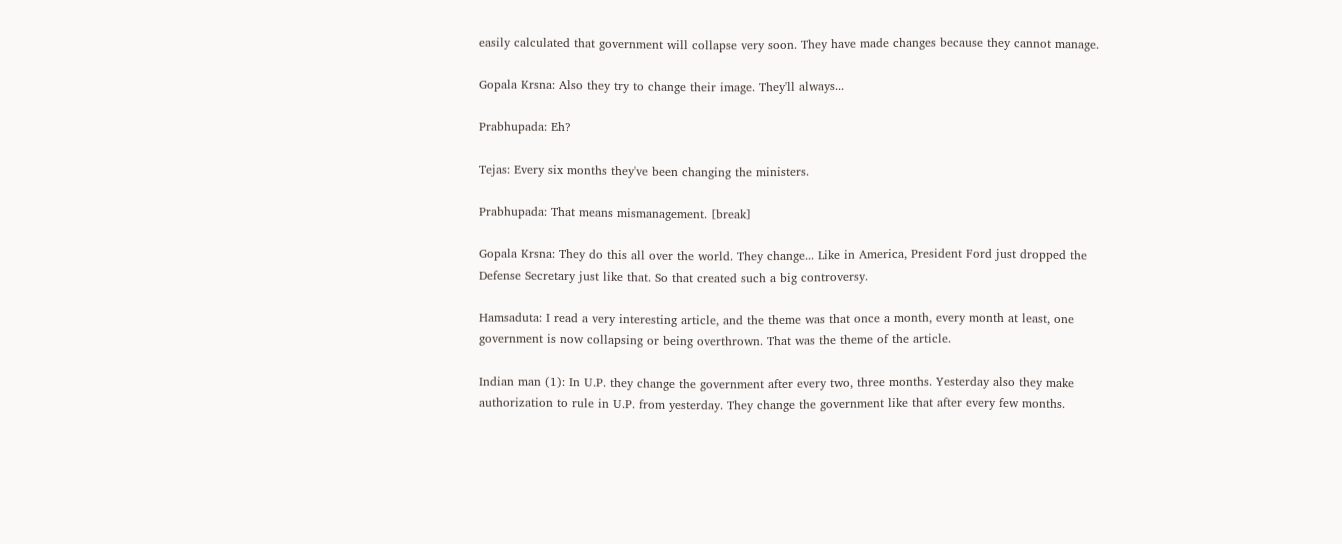easily calculated that government will collapse very soon. They have made changes because they cannot manage.

Gopala Krsna: Also they try to change their image. They'll always...

Prabhupada: Eh?

Tejas: Every six months they've been changing the ministers.

Prabhupada: That means mismanagement. [break]

Gopala Krsna: They do this all over the world. They change... Like in America, President Ford just dropped the Defense Secretary just like that. So that created such a big controversy.

Hamsaduta: I read a very interesting article, and the theme was that once a month, every month at least, one government is now collapsing or being overthrown. That was the theme of the article.

Indian man (1): In U.P. they change the government after every two, three months. Yesterday also they make authorization to rule in U.P. from yesterday. They change the government like that after every few months.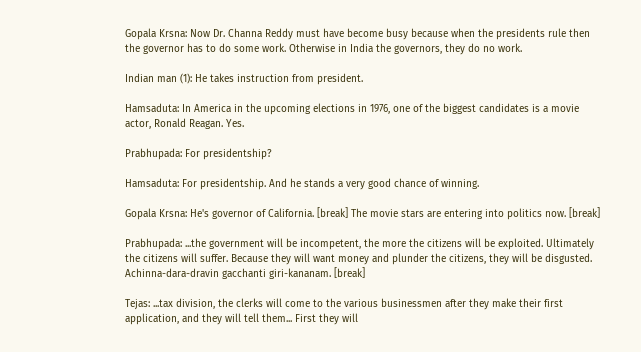Gopala Krsna: Now Dr. Channa Reddy must have become busy because when the presidents rule then the governor has to do some work. Otherwise in India the governors, they do no work.

Indian man (1): He takes instruction from president.

Hamsaduta: In America in the upcoming elections in 1976, one of the biggest candidates is a movie actor, Ronald Reagan. Yes.

Prabhupada: For presidentship?

Hamsaduta: For presidentship. And he stands a very good chance of winning.

Gopala Krsna: He's governor of California. [break] The movie stars are entering into politics now. [break]

Prabhupada: ...the government will be incompetent, the more the citizens will be exploited. Ultimately the citizens will suffer. Because they will want money and plunder the citizens, they will be disgusted. Achinna-dara-dravin gacchanti giri-kananam. [break]

Tejas: ...tax division, the clerks will come to the various businessmen after they make their first application, and they will tell them... First they will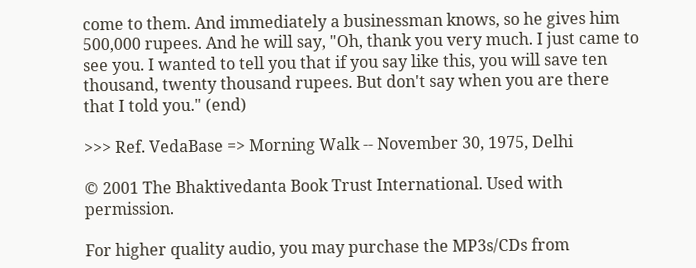come to them. And immediately a businessman knows, so he gives him 500,000 rupees. And he will say, "Oh, thank you very much. I just came to see you. I wanted to tell you that if you say like this, you will save ten thousand, twenty thousand rupees. But don't say when you are there that I told you." (end)

>>> Ref. VedaBase => Morning Walk -- November 30, 1975, Delhi

© 2001 The Bhaktivedanta Book Trust International. Used with permission.

For higher quality audio, you may purchase the MP3s/CDs from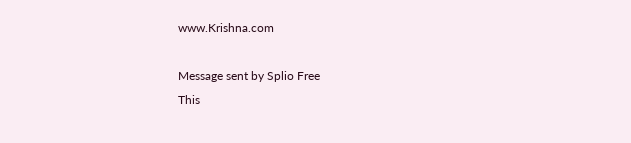www.Krishna.com

Message sent by Splio Free
This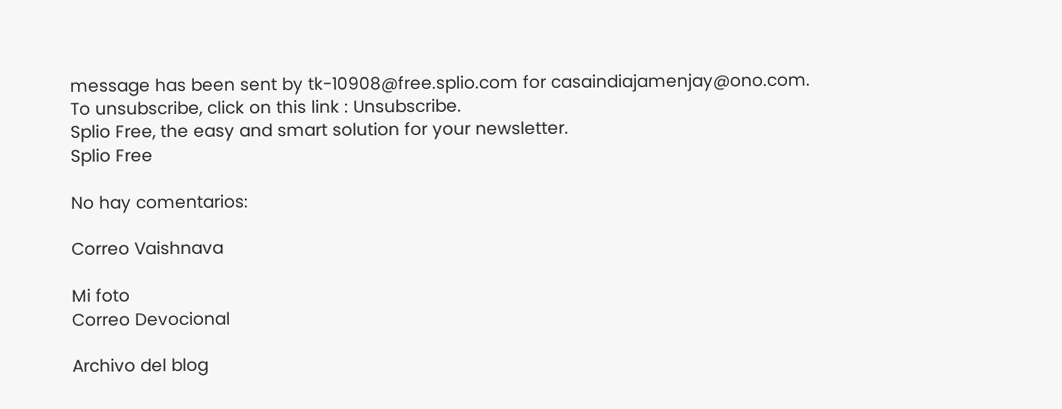message has been sent by tk-10908@free.splio.com for casaindiajamenjay@ono.com.
To unsubscribe, click on this link : Unsubscribe.
Splio Free, the easy and smart solution for your newsletter.
Splio Free

No hay comentarios:

Correo Vaishnava

Mi foto
Correo Devocional

Archivo del blog